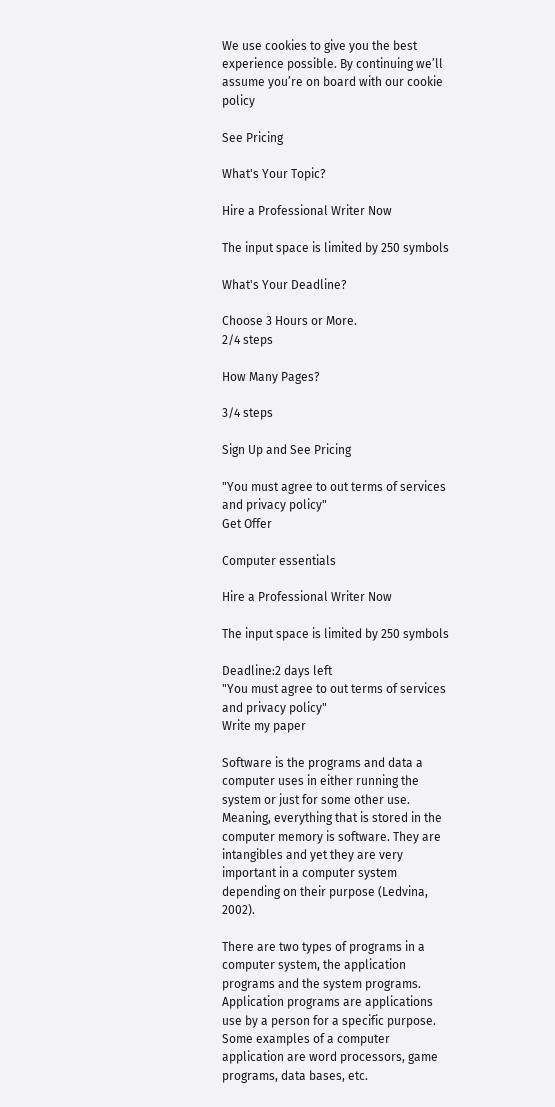We use cookies to give you the best experience possible. By continuing we’ll assume you’re on board with our cookie policy

See Pricing

What's Your Topic?

Hire a Professional Writer Now

The input space is limited by 250 symbols

What's Your Deadline?

Choose 3 Hours or More.
2/4 steps

How Many Pages?

3/4 steps

Sign Up and See Pricing

"You must agree to out terms of services and privacy policy"
Get Offer

Computer essentials

Hire a Professional Writer Now

The input space is limited by 250 symbols

Deadline:2 days left
"You must agree to out terms of services and privacy policy"
Write my paper

Software is the programs and data a computer uses in either running the system or just for some other use. Meaning, everything that is stored in the computer memory is software. They are intangibles and yet they are very important in a computer system depending on their purpose (Ledvina, 2002).

There are two types of programs in a computer system, the application programs and the system programs. Application programs are applications use by a person for a specific purpose. Some examples of a computer application are word processors, game programs, data bases, etc.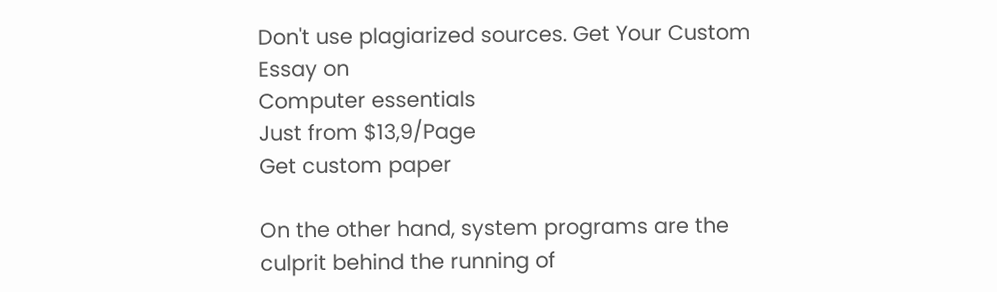Don't use plagiarized sources. Get Your Custom Essay on
Computer essentials
Just from $13,9/Page
Get custom paper

On the other hand, system programs are the culprit behind the running of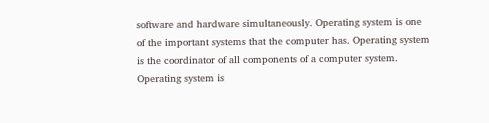software and hardware simultaneously. Operating system is one of the important systems that the computer has. Operating system is the coordinator of all components of a computer system. Operating system is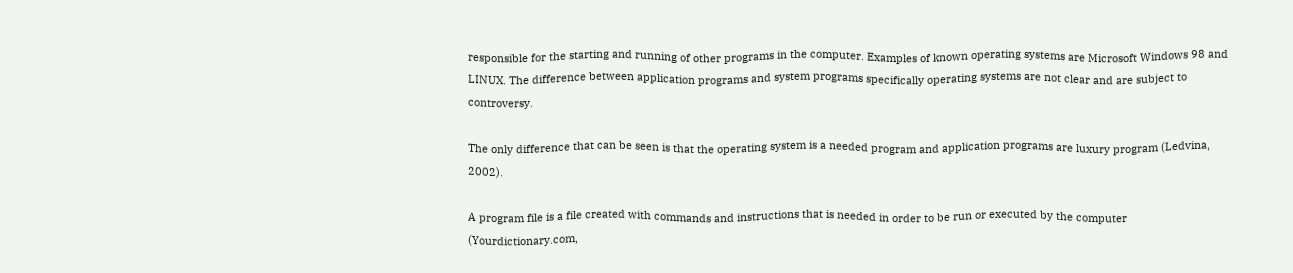responsible for the starting and running of other programs in the computer. Examples of known operating systems are Microsoft Windows 98 and LINUX. The difference between application programs and system programs specifically operating systems are not clear and are subject to controversy.

The only difference that can be seen is that the operating system is a needed program and application programs are luxury program (Ledvina, 2002).

A program file is a file created with commands and instructions that is needed in order to be run or executed by the computer (Yourdictionary.com,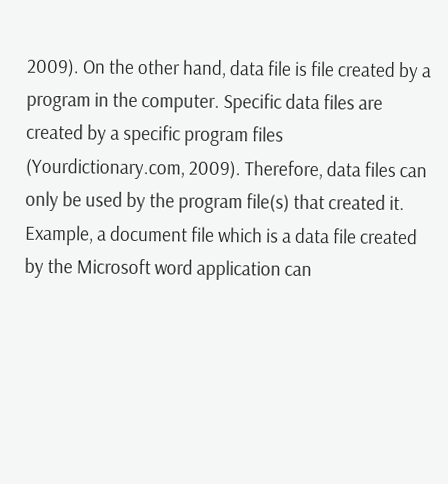2009). On the other hand, data file is file created by a program in the computer. Specific data files are created by a specific program files (Yourdictionary.com, 2009). Therefore, data files can only be used by the program file(s) that created it. Example, a document file which is a data file created by the Microsoft word application can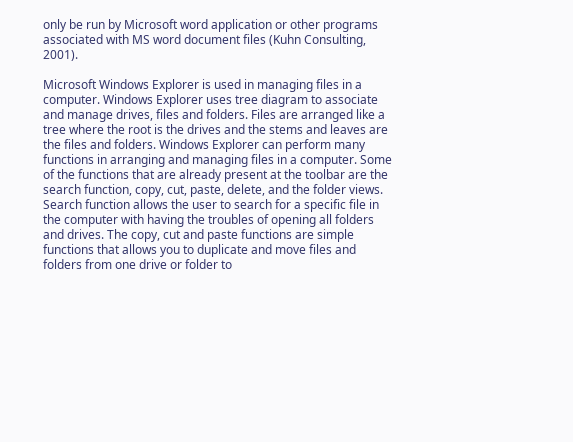only be run by Microsoft word application or other programs associated with MS word document files (Kuhn Consulting, 2001).

Microsoft Windows Explorer is used in managing files in a computer. Windows Explorer uses tree diagram to associate and manage drives, files and folders. Files are arranged like a tree where the root is the drives and the stems and leaves are the files and folders. Windows Explorer can perform many functions in arranging and managing files in a computer. Some of the functions that are already present at the toolbar are the search function, copy, cut, paste, delete, and the folder views. Search function allows the user to search for a specific file in the computer with having the troubles of opening all folders and drives. The copy, cut and paste functions are simple functions that allows you to duplicate and move files and folders from one drive or folder to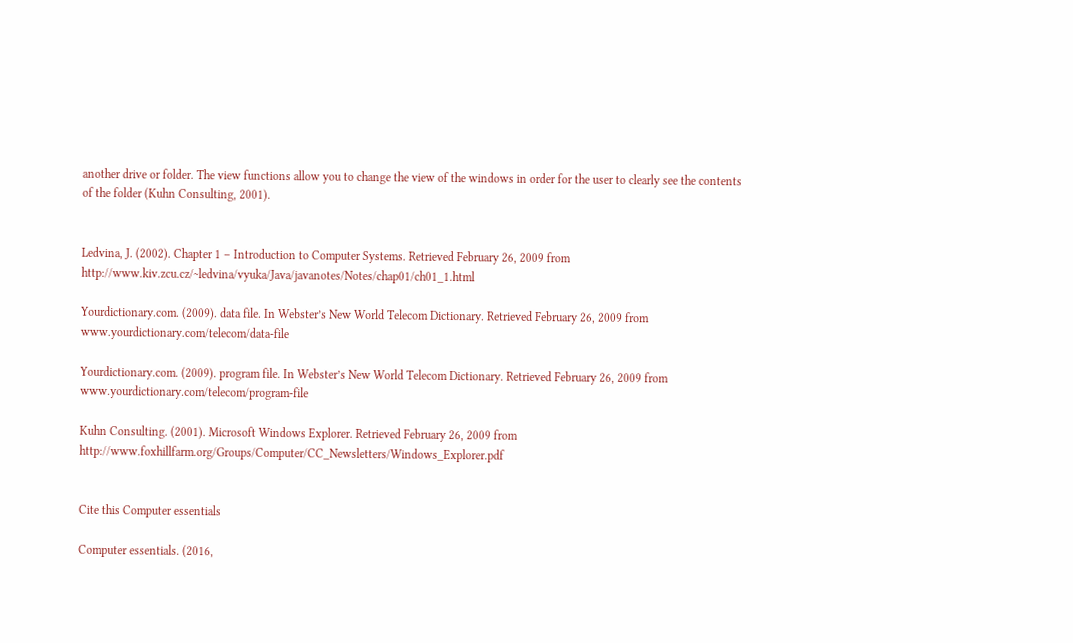another drive or folder. The view functions allow you to change the view of the windows in order for the user to clearly see the contents of the folder (Kuhn Consulting, 2001).


Ledvina, J. (2002). Chapter 1 – Introduction to Computer Systems. Retrieved February 26, 2009 from http://www.kiv.zcu.cz/~ledvina/vyuka/Java/javanotes/Notes/chap01/ch01_1.html

Yourdictionary.com. (2009). data file. In Webster’s New World Telecom Dictionary. Retrieved February 26, 2009 from www.yourdictionary.com/telecom/data-file

Yourdictionary.com. (2009). program file. In Webster’s New World Telecom Dictionary. Retrieved February 26, 2009 from www.yourdictionary.com/telecom/program-file

Kuhn Consulting. (2001). Microsoft Windows Explorer. Retrieved February 26, 2009 from http://www.foxhillfarm.org/Groups/Computer/CC_Newsletters/Windows_Explorer.pdf


Cite this Computer essentials

Computer essentials. (2016,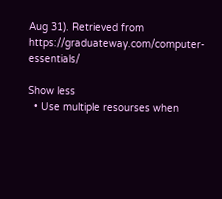Aug 31). Retrieved from https://graduateway.com/computer-essentials/

Show less
  • Use multiple resourses when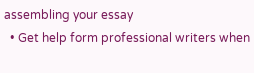assembling your essay
  • Get help form professional writers when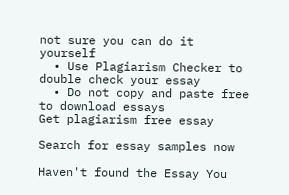not sure you can do it yourself
  • Use Plagiarism Checker to double check your essay
  • Do not copy and paste free to download essays
Get plagiarism free essay

Search for essay samples now

Haven't found the Essay You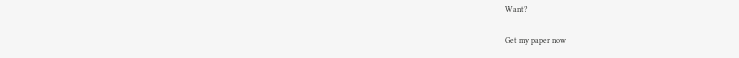Want?

Get my paper now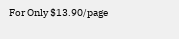For Only $13.90/page